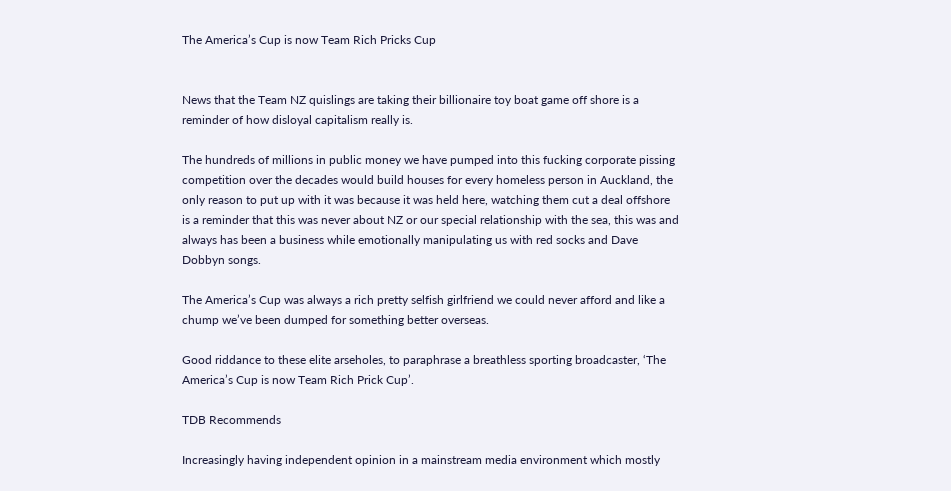The America’s Cup is now Team Rich Pricks Cup


News that the Team NZ quislings are taking their billionaire toy boat game off shore is a reminder of how disloyal capitalism really is.

The hundreds of millions in public money we have pumped into this fucking corporate pissing competition over the decades would build houses for every homeless person in Auckland, the only reason to put up with it was because it was held here, watching them cut a deal offshore is a reminder that this was never about NZ or our special relationship with the sea, this was and always has been a business while emotionally manipulating us with red socks and Dave Dobbyn songs.

The America’s Cup was always a rich pretty selfish girlfriend we could never afford and like a chump we’ve been dumped for something better overseas.

Good riddance to these elite arseholes, to paraphrase a breathless sporting broadcaster, ‘The America’s Cup is now Team Rich Prick Cup’.

TDB Recommends

Increasingly having independent opinion in a mainstream media environment which mostly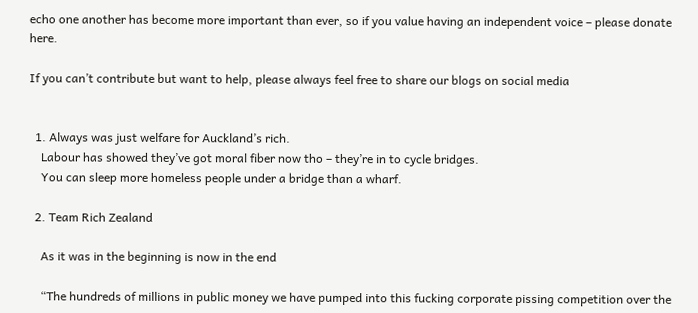echo one another has become more important than ever, so if you value having an independent voice – please donate here.

If you can’t contribute but want to help, please always feel free to share our blogs on social media


  1. Always was just welfare for Auckland’s rich.
    Labour has showed they’ve got moral fiber now tho – they’re in to cycle bridges.
    You can sleep more homeless people under a bridge than a wharf.

  2. Team Rich Zealand

    As it was in the beginning is now in the end

    “The hundreds of millions in public money we have pumped into this fucking corporate pissing competition over the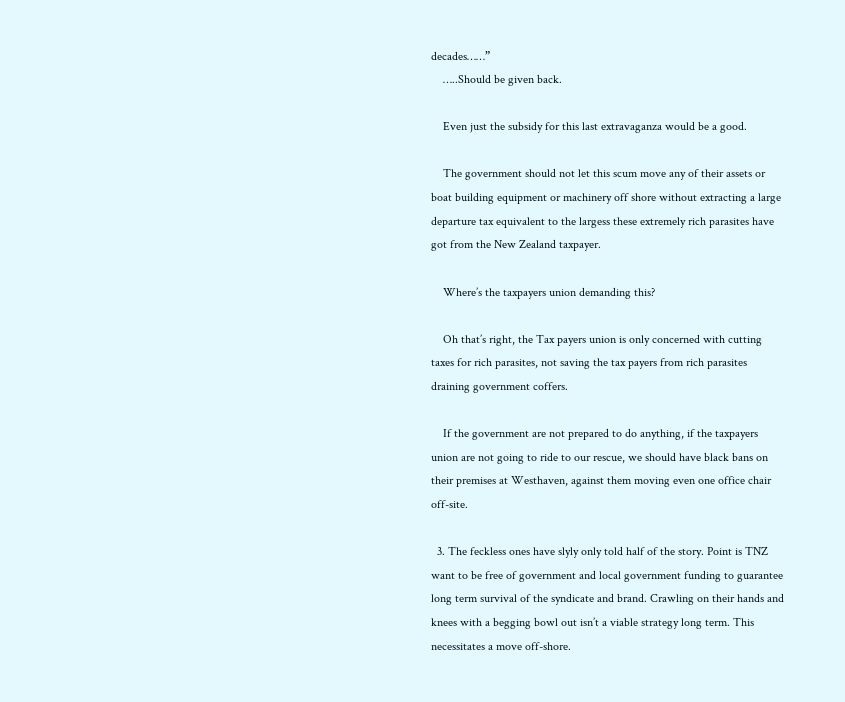decades……”
    …..Should be given back.

    Even just the subsidy for this last extravaganza would be a good.

    The government should not let this scum move any of their assets or boat building equipment or machinery off shore without extracting a large departure tax equivalent to the largess these extremely rich parasites have got from the New Zealand taxpayer.

    Where’s the taxpayers union demanding this?

    Oh that’s right, the Tax payers union is only concerned with cutting taxes for rich parasites, not saving the tax payers from rich parasites draining government coffers.

    If the government are not prepared to do anything, if the taxpayers union are not going to ride to our rescue, we should have black bans on their premises at Westhaven, against them moving even one office chair off-site.

  3. The feckless ones have slyly only told half of the story. Point is TNZ want to be free of government and local government funding to guarantee long term survival of the syndicate and brand. Crawling on their hands and knees with a begging bowl out isn’t a viable strategy long term. This necessitates a move off-shore.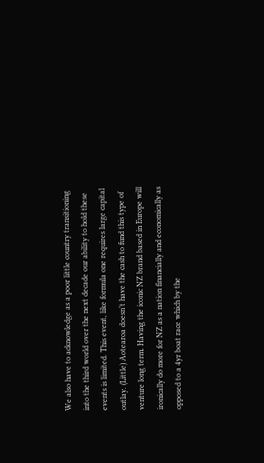We also have to acknowledge as a poor little country transitioning into the third world over the next decade our ability to hold these events is limited. This event, like formula one requires large capital outlay. (Little) Aotearoa doesn’t have the cash to fund this type of venture long term. Having the iconic NZ brand based in Europe will ironically do more for NZ as a nation financially and economically as opposed to a 4yr boat race which by the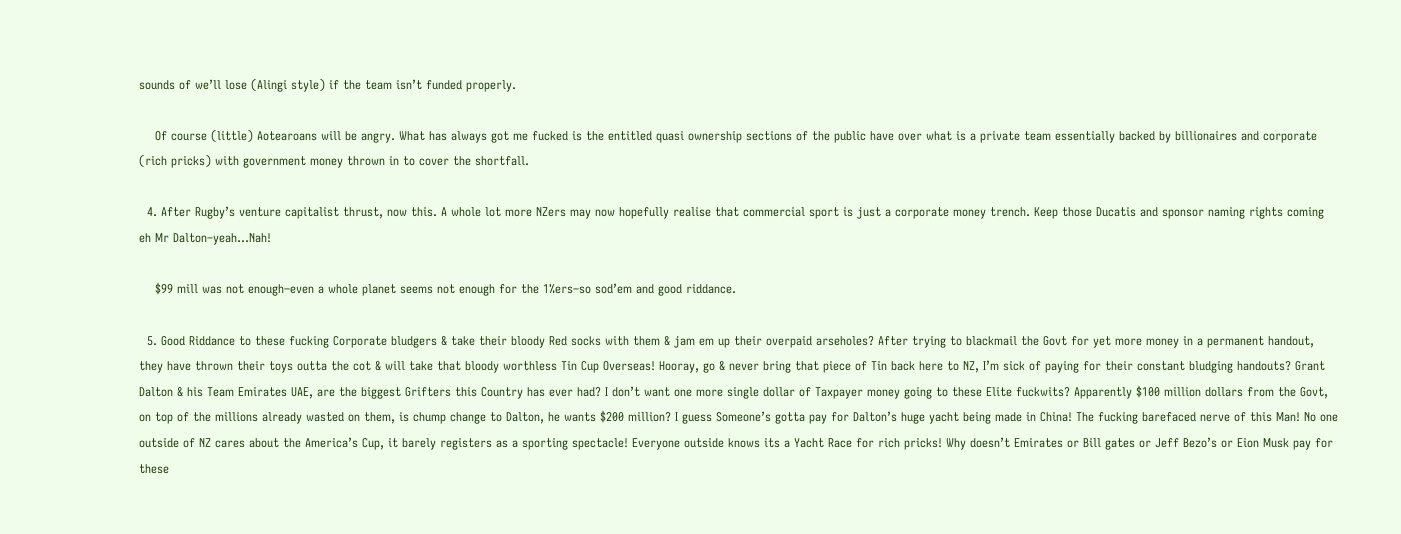sounds of we’ll lose (Alingi style) if the team isn’t funded properly.

    Of course (little) Aotearoans will be angry. What has always got me fucked is the entitled quasi ownership sections of the public have over what is a private team essentially backed by billionaires and corporate (rich pricks) with government money thrown in to cover the shortfall.

  4. After Rugby’s venture capitalist thrust, now this. A whole lot more NZers may now hopefully realise that commercial sport is just a corporate money trench. Keep those Ducatis and sponsor naming rights coming eh Mr Dalton–yeah…Nah!

    $99 mill was not enough–even a whole planet seems not enough for the 1%ers–so sod’em and good riddance.

  5. Good Riddance to these fucking Corporate bludgers & take their bloody Red socks with them & jam em up their overpaid arseholes? After trying to blackmail the Govt for yet more money in a permanent handout, they have thrown their toys outta the cot & will take that bloody worthless Tin Cup Overseas! Hooray, go & never bring that piece of Tin back here to NZ, I’m sick of paying for their constant bludging handouts? Grant Dalton & his Team Emirates UAE, are the biggest Grifters this Country has ever had? I don’t want one more single dollar of Taxpayer money going to these Elite fuckwits? Apparently $100 million dollars from the Govt, on top of the millions already wasted on them, is chump change to Dalton, he wants $200 million? I guess Someone’s gotta pay for Dalton’s huge yacht being made in China! The fucking barefaced nerve of this Man! No one outside of NZ cares about the America’s Cup, it barely registers as a sporting spectacle! Everyone outside knows its a Yacht Race for rich pricks! Why doesn’t Emirates or Bill gates or Jeff Bezo’s or Eion Musk pay for these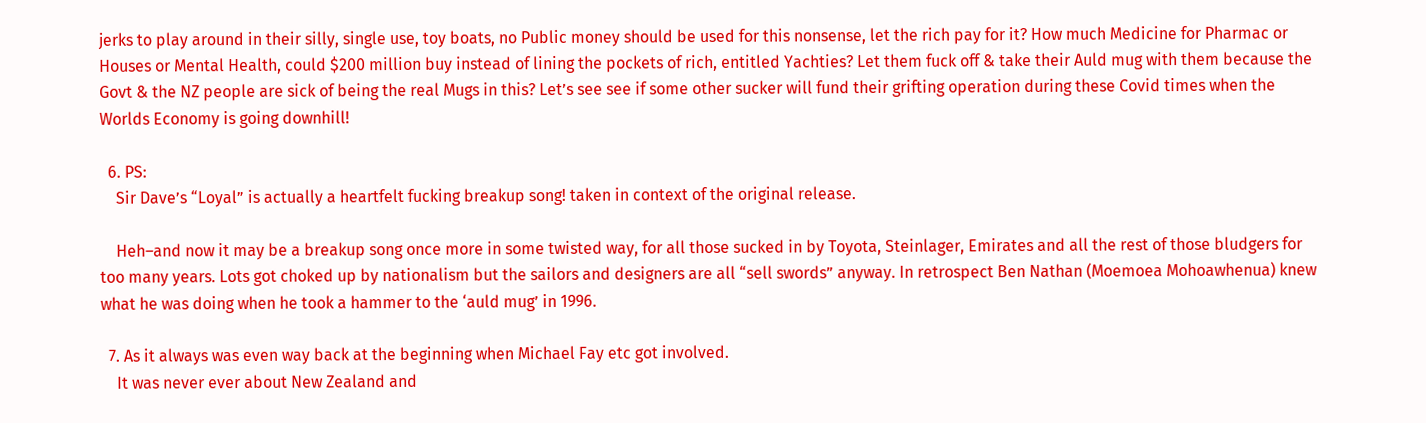jerks to play around in their silly, single use, toy boats, no Public money should be used for this nonsense, let the rich pay for it? How much Medicine for Pharmac or Houses or Mental Health, could $200 million buy instead of lining the pockets of rich, entitled Yachties? Let them fuck off & take their Auld mug with them because the Govt & the NZ people are sick of being the real Mugs in this? Let’s see see if some other sucker will fund their grifting operation during these Covid times when the Worlds Economy is going downhill!

  6. PS:
    Sir Dave’s “Loyal” is actually a heartfelt fucking breakup song! taken in context of the original release.

    Heh–and now it may be a breakup song once more in some twisted way, for all those sucked in by Toyota, Steinlager, Emirates and all the rest of those bludgers for too many years. Lots got choked up by nationalism but the sailors and designers are all “sell swords” anyway. In retrospect Ben Nathan (Moemoea Mohoawhenua) knew what he was doing when he took a hammer to the ‘auld mug’ in 1996.

  7. As it always was even way back at the beginning when Michael Fay etc got involved.
    It was never ever about New Zealand and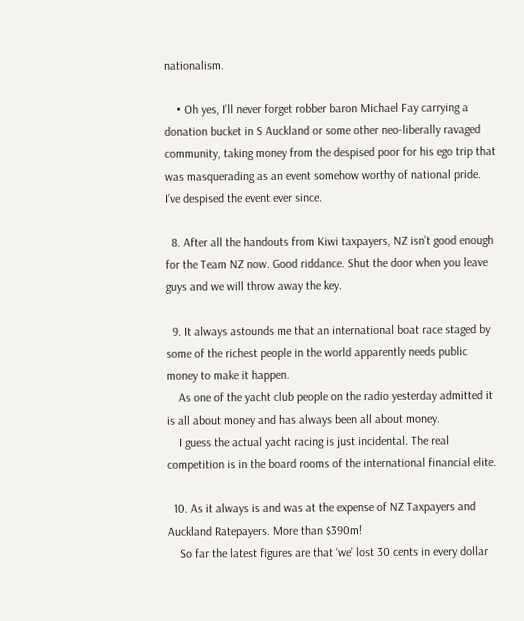nationalism.

    • Oh yes, I’ll never forget robber baron Michael Fay carrying a donation bucket in S Auckland or some other neo-liberally ravaged community, taking money from the despised poor for his ego trip that was masquerading as an event somehow worthy of national pride. I’ve despised the event ever since.

  8. After all the handouts from Kiwi taxpayers, NZ isn’t good enough for the Team NZ now. Good riddance. Shut the door when you leave guys and we will throw away the key.

  9. It always astounds me that an international boat race staged by some of the richest people in the world apparently needs public money to make it happen.
    As one of the yacht club people on the radio yesterday admitted it is all about money and has always been all about money.
    I guess the actual yacht racing is just incidental. The real competition is in the board rooms of the international financial elite.

  10. As it always is and was at the expense of NZ Taxpayers and Auckland Ratepayers. More than $390m!
    So far the latest figures are that ‘we’ lost 30 cents in every dollar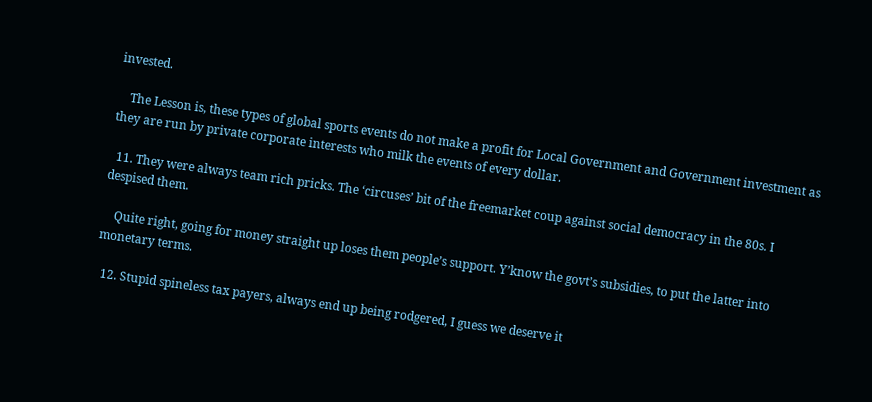invested.

    The Lesson is, these types of global sports events do not make a profit for Local Government and Government investment as they are run by private corporate interests who milk the events of every dollar.

  11. They were always team rich pricks. The ‘circuses’ bit of the freemarket coup against social democracy in the 80s. I despised them.

    Quite right, going for money straight up loses them people’s support. Y’know the govt’s subsidies, to put the latter into monetary terms.

  12. Stupid spineless tax payers, always end up being rodgered, I guess we deserve it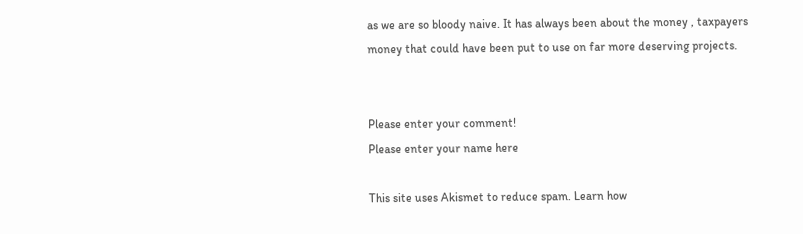as we are so bloody naive. It has always been about the money , taxpayers money that could have been put to use on far more deserving projects.


Please enter your comment!
Please enter your name here

This site uses Akismet to reduce spam. Learn how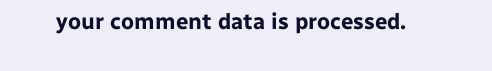your comment data is processed.